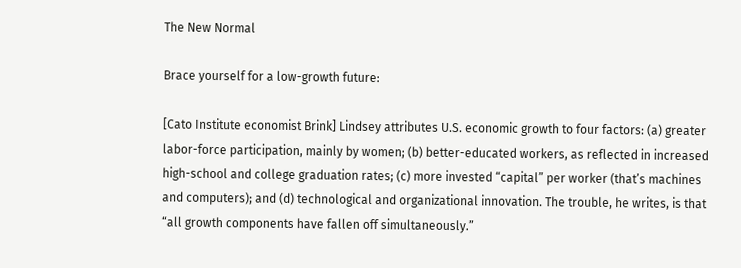The New Normal

Brace yourself for a low-growth future:

[Cato Institute economist Brink] Lindsey attributes U.S. economic growth to four factors: (a) greater labor-force participation, mainly by women; (b) better-educated workers, as reflected in increased high-school and college graduation rates; (c) more invested “capital” per worker (that’s machines and computers); and (d) technological and organizational innovation. The trouble, he writes, is that “all growth components have fallen off simultaneously.”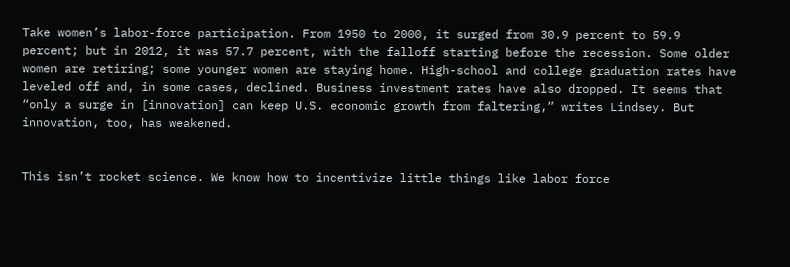Take women’s labor-force participation. From 1950 to 2000, it surged from 30.9 percent to 59.9 percent; but in 2012, it was 57.7 percent, with the falloff starting before the recession. Some older women are retiring; some younger women are staying home. High-school and college graduation rates have leveled off and, in some cases, declined. Business investment rates have also dropped. It seems that “only a surge in [innovation] can keep U.S. economic growth from faltering,” writes Lindsey. But innovation, too, has weakened.


This isn’t rocket science. We know how to incentivize little things like labor force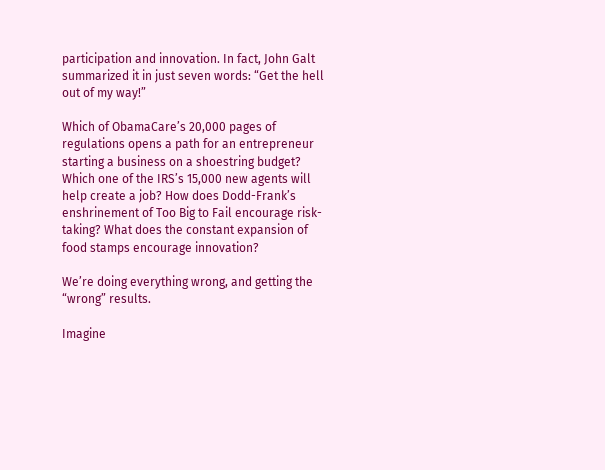participation and innovation. In fact, John Galt summarized it in just seven words: “Get the hell out of my way!”

Which of ObamaCare’s 20,000 pages of regulations opens a path for an entrepreneur starting a business on a shoestring budget? Which one of the IRS’s 15,000 new agents will help create a job? How does Dodd-Frank’s enshrinement of Too Big to Fail encourage risk-taking? What does the constant expansion of food stamps encourage innovation?

We’re doing everything wrong, and getting the “wrong” results.

Imagine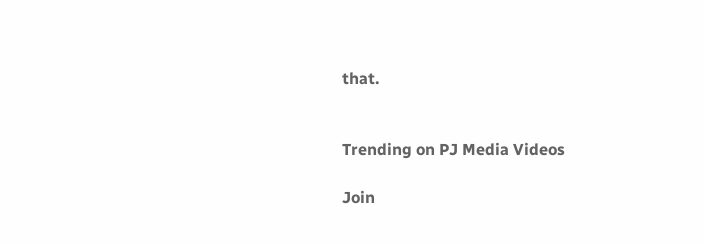that.


Trending on PJ Media Videos

Join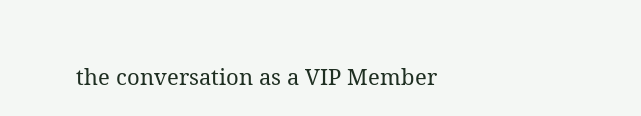the conversation as a VIP Member